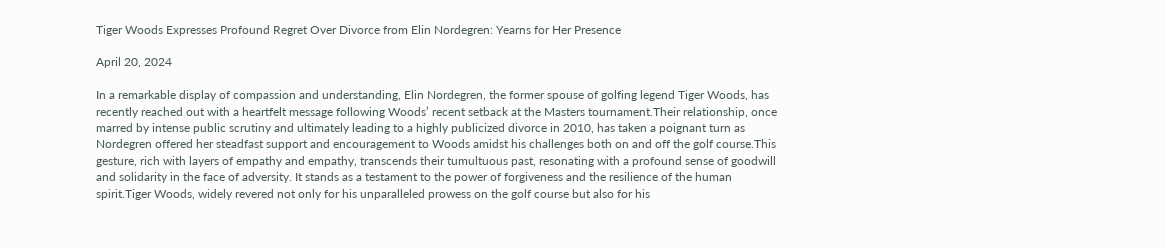Tiger Woods Expresses Profound Regret Over Divorce from Elin Nordegren: Yearns for Her Presence

April 20, 2024

In a remarkable display of compassion and understanding, Elin Nordegren, the former spouse of golfing legend Tiger Woods, has recently reached out with a heartfelt message following Woods’ recent setback at the Masters tournament.Their relationship, once marred by intense public scrutiny and ultimately leading to a highly publicized divorce in 2010, has taken a poignant turn as Nordegren offered her steadfast support and encouragement to Woods amidst his challenges both on and off the golf course.This gesture, rich with layers of empathy and empathy, transcends their tumultuous past, resonating with a profound sense of goodwill and solidarity in the face of adversity. It stands as a testament to the power of forgiveness and the resilience of the human spirit.Tiger Woods, widely revered not only for his unparalleled prowess on the golf course but also for his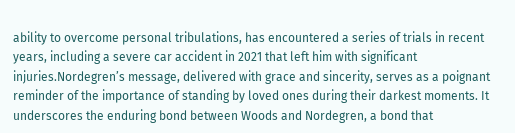ability to overcome personal tribulations, has encountered a series of trials in recent years, including a severe car accident in 2021 that left him with significant injuries.Nordegren’s message, delivered with grace and sincerity, serves as a poignant reminder of the importance of standing by loved ones during their darkest moments. It underscores the enduring bond between Woods and Nordegren, a bond that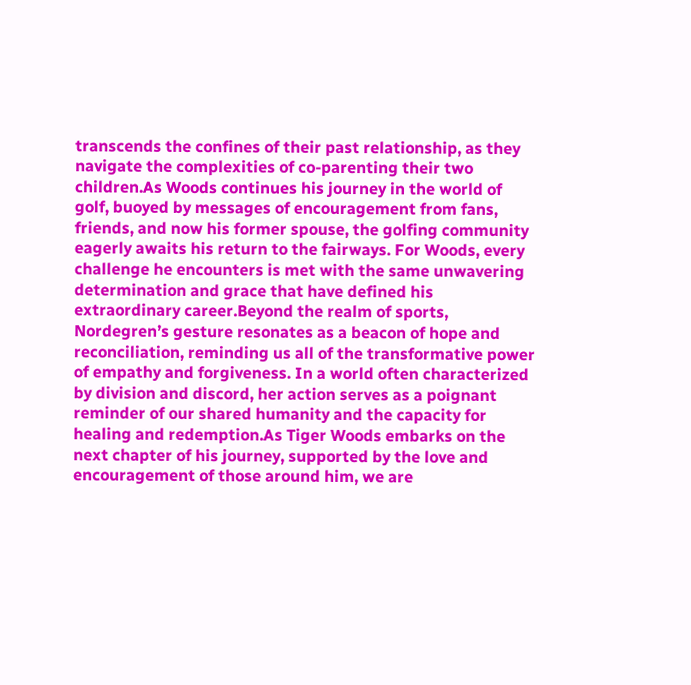transcends the confines of their past relationship, as they navigate the complexities of co-parenting their two children.As Woods continues his journey in the world of golf, buoyed by messages of encouragement from fans, friends, and now his former spouse, the golfing community eagerly awaits his return to the fairways. For Woods, every challenge he encounters is met with the same unwavering determination and grace that have defined his extraordinary career.Beyond the realm of sports, Nordegren’s gesture resonates as a beacon of hope and reconciliation, reminding us all of the transformative power of empathy and forgiveness. In a world often characterized by division and discord, her action serves as a poignant reminder of our shared humanity and the capacity for healing and redemption.As Tiger Woods embarks on the next chapter of his journey, supported by the love and encouragement of those around him, we are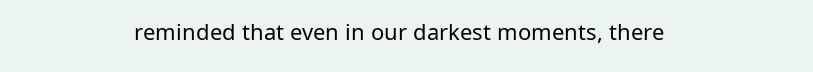reminded that even in our darkest moments, there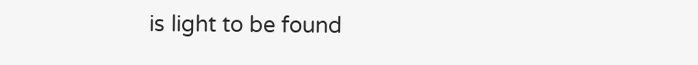is light to be found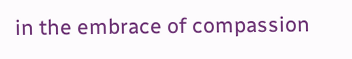in the embrace of compassion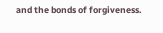and the bonds of forgiveness.